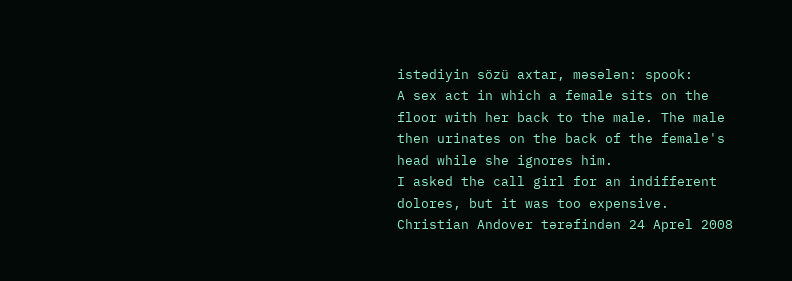istədiyin sözü axtar, məsələn: spook:
A sex act in which a female sits on the floor with her back to the male. The male then urinates on the back of the female's head while she ignores him.
I asked the call girl for an indifferent dolores, but it was too expensive.
Christian Andover tərəfindən 24 Aprel 2008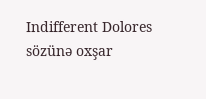Indifferent Dolores sözünə oxşar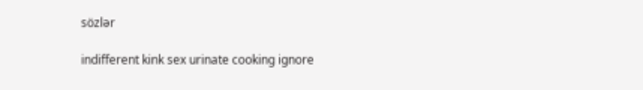sözlər

indifferent kink sex urinate cooking ignore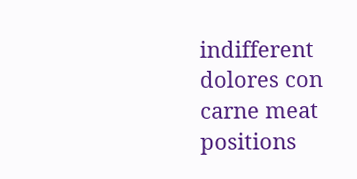indifferent dolores con carne meat positions